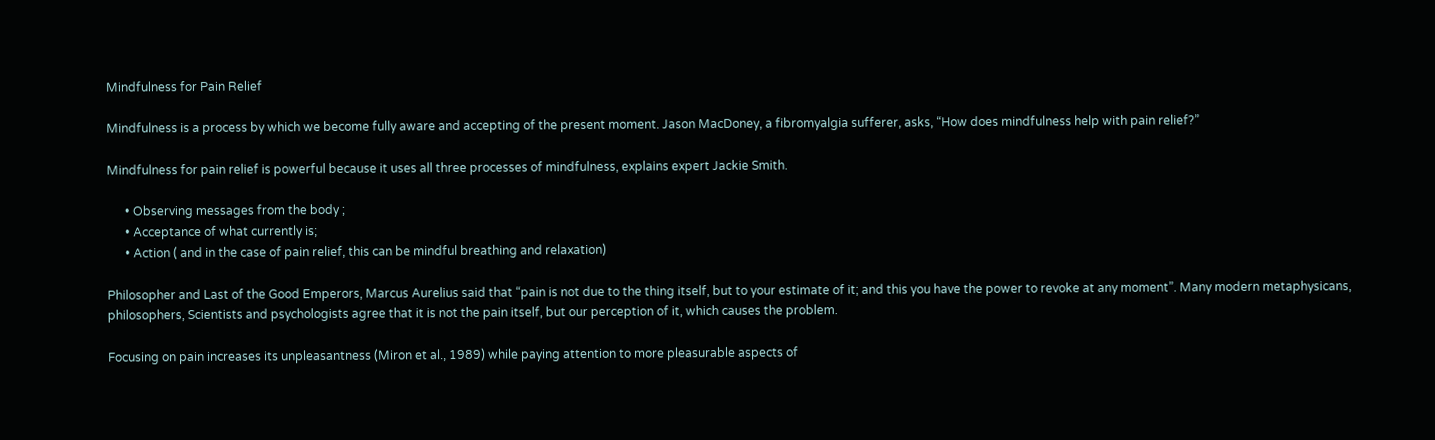Mindfulness for Pain Relief

Mindfulness is a process by which we become fully aware and accepting of the present moment. Jason MacDoney, a fibromyalgia sufferer, asks, “How does mindfulness help with pain relief?”

Mindfulness for pain relief is powerful because it uses all three processes of mindfulness, explains expert Jackie Smith.

      • Observing messages from the body ;
      • Acceptance of what currently is;
      • Action ( and in the case of pain relief, this can be mindful breathing and relaxation)

Philosopher and Last of the Good Emperors, Marcus Aurelius said that “pain is not due to the thing itself, but to your estimate of it; and this you have the power to revoke at any moment”. Many modern metaphysicans, philosophers, Scientists and psychologists agree that it is not the pain itself, but our perception of it, which causes the problem.

Focusing on pain increases its unpleasantness (Miron et al., 1989) while paying attention to more pleasurable aspects of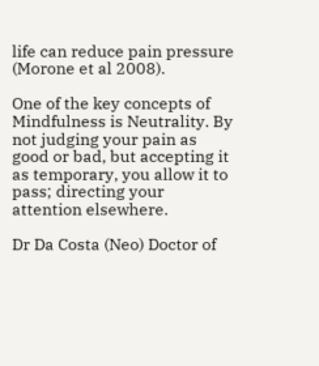life can reduce pain pressure (Morone et al 2008).

One of the key concepts of Mindfulness is Neutrality. By not judging your pain as good or bad, but accepting it as temporary, you allow it to pass; directing your attention elsewhere.

Dr Da Costa (Neo) Doctor of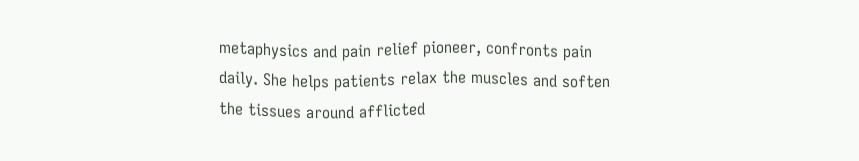metaphysics and pain relief pioneer, confronts pain daily. She helps patients relax the muscles and soften the tissues around afflicted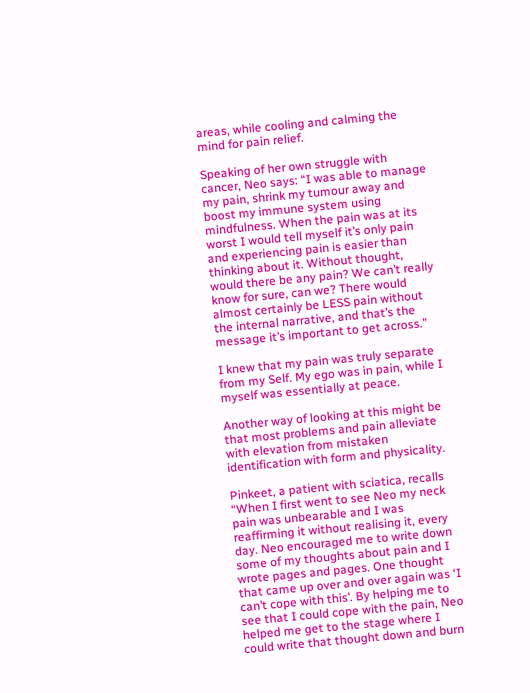areas, while cooling and calming the mind for pain relief.

Speaking of her own struggle with cancer, Neo says: “I was able to manage my pain, shrink my tumour away and boost my immune system using mindfulness. When the pain was at its worst I would tell myself it’s only pain and experiencing pain is easier than thinking about it. Without thought, would there be any pain? We can’t really know for sure, can we? There would almost certainly be LESS pain without the internal narrative, and that’s the message it’s important to get across.”

I knew that my pain was truly separate from my Self. My ego was in pain, while I myself was essentially at peace.

Another way of looking at this might be that most problems and pain alleviate with elevation from mistaken identification with form and physicality.

Pinkeet, a patient with sciatica, recalls “When I first went to see Neo my neck pain was unbearable and I was reaffirming it without realising it, every day. Neo encouraged me to write down some of my thoughts about pain and I wrote pages and pages. One thought that came up over and over again was ‘I can’t cope with this’. By helping me to see that I could cope with the pain, Neo helped me get to the stage where I could write that thought down and burn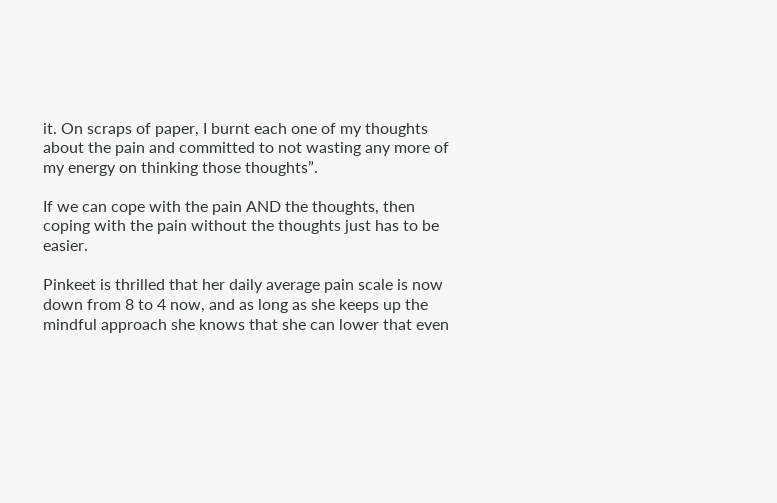it. On scraps of paper, I burnt each one of my thoughts about the pain and committed to not wasting any more of my energy on thinking those thoughts”.

If we can cope with the pain AND the thoughts, then coping with the pain without the thoughts just has to be easier.

Pinkeet is thrilled that her daily average pain scale is now down from 8 to 4 now, and as long as she keeps up the mindful approach she knows that she can lower that even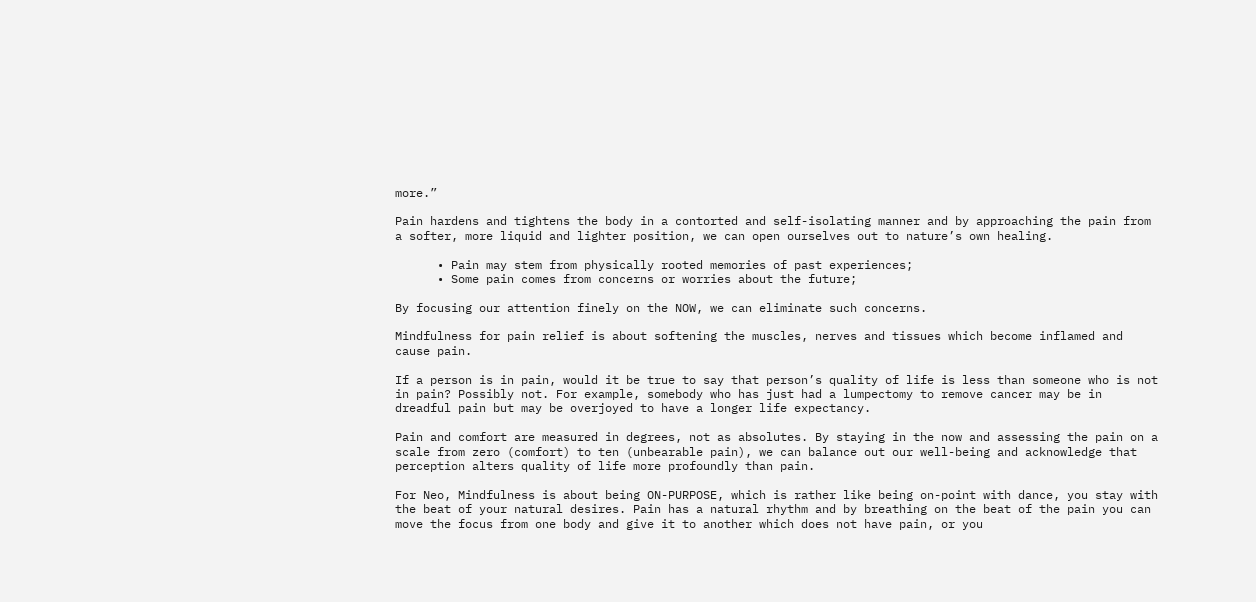more.”

Pain hardens and tightens the body in a contorted and self-isolating manner and by approaching the pain from a softer, more liquid and lighter position, we can open ourselves out to nature’s own healing.

      • Pain may stem from physically rooted memories of past experiences;
      • Some pain comes from concerns or worries about the future;

By focusing our attention finely on the NOW, we can eliminate such concerns.

Mindfulness for pain relief is about softening the muscles, nerves and tissues which become inflamed and cause pain.

If a person is in pain, would it be true to say that person’s quality of life is less than someone who is not in pain? Possibly not. For example, somebody who has just had a lumpectomy to remove cancer may be in dreadful pain but may be overjoyed to have a longer life expectancy.

Pain and comfort are measured in degrees, not as absolutes. By staying in the now and assessing the pain on a scale from zero (comfort) to ten (unbearable pain), we can balance out our well-being and acknowledge that perception alters quality of life more profoundly than pain.

For Neo, Mindfulness is about being ON-PURPOSE, which is rather like being on-point with dance, you stay with the beat of your natural desires. Pain has a natural rhythm and by breathing on the beat of the pain you can move the focus from one body and give it to another which does not have pain, or you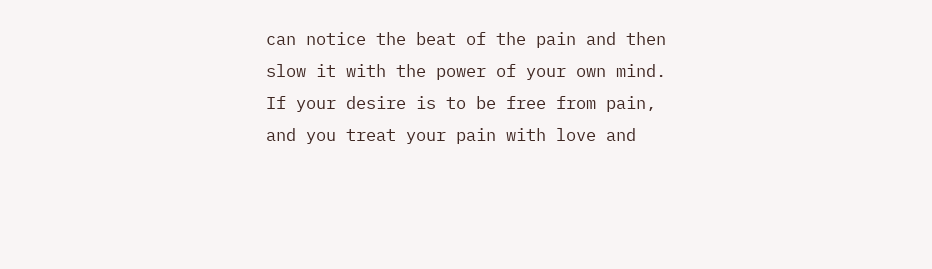can notice the beat of the pain and then slow it with the power of your own mind. If your desire is to be free from pain, and you treat your pain with love and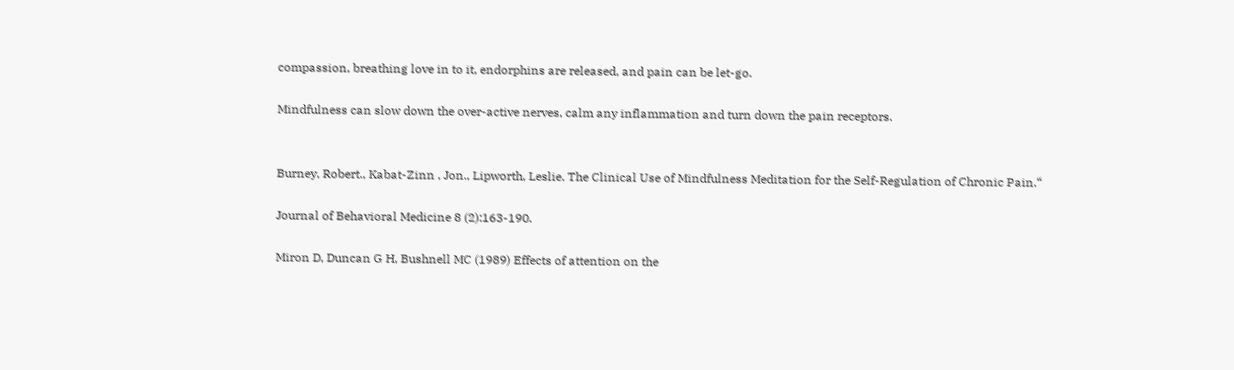compassion, breathing love in to it, endorphins are released, and pain can be let-go.

Mindfulness can slow down the over-active nerves, calm any inflammation and turn down the pain receptors.


Burney, Robert., Kabat-Zinn , Jon., Lipworth, Leslie. The Clinical Use of Mindfulness Meditation for the Self-Regulation of Chronic Pain.“

Journal of Behavioral Medicine 8 (2):163-190.

Miron D, Duncan G H, Bushnell MC (1989) Effects of attention on the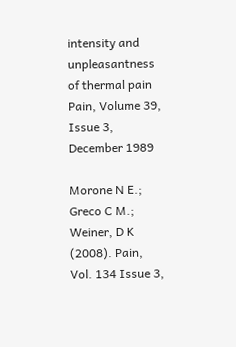intensity and unpleasantness of thermal pain Pain, Volume 39, Issue 3, December 1989

Morone N E.; Greco C M.; Weiner, D K (2008). Pain, Vol. 134 Issue 3,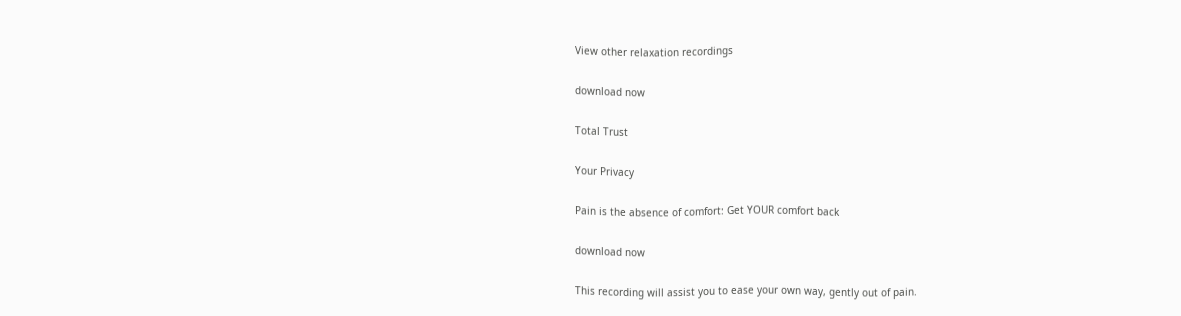View other relaxation recordings

download now

Total Trust

Your Privacy

Pain is the absence of comfort: Get YOUR comfort back

download now

This recording will assist you to ease your own way, gently out of pain.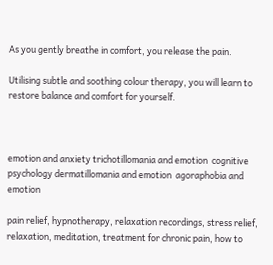As you gently breathe in comfort, you release the pain.

Utilising subtle and soothing colour therapy, you will learn to restore balance and comfort for yourself.



emotion and anxiety trichotillomania and emotion  cognitive psychology dermatillomania and emotion  agoraphobia and emotion

pain relief, hypnotherapy, relaxation recordings, stress relief, relaxation, meditation, treatment for chronic pain, how to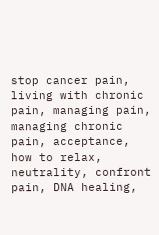stop cancer pain, living with chronic pain, managing pain, managing chronic pain, acceptance, how to relax, neutrality, confront pain, DNA healing,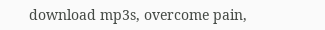download mp3s, overcome pain,